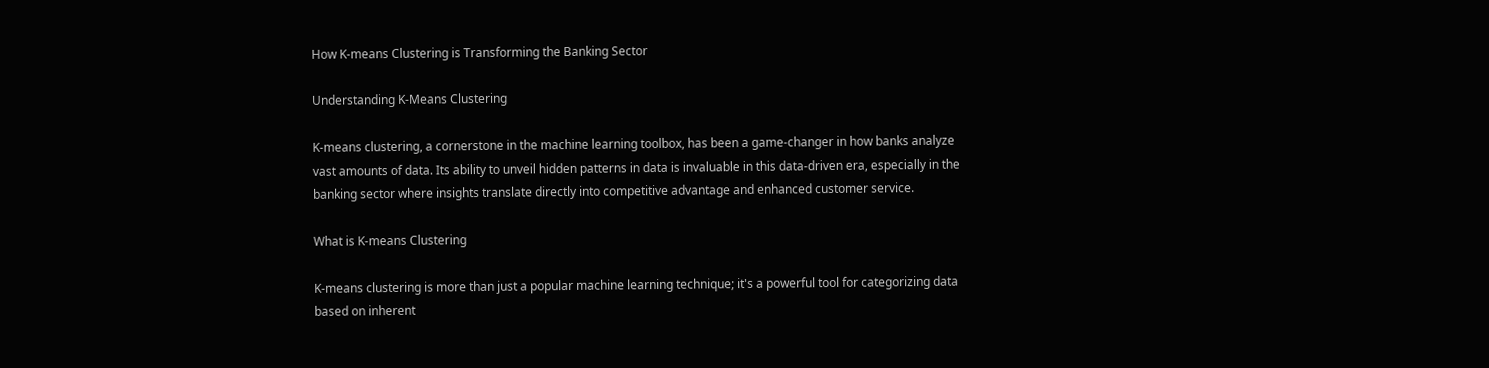How K-means Clustering is Transforming the Banking Sector

Understanding K-Means Clustering

K-means clustering, a cornerstone in the machine learning toolbox, has been a game-changer in how banks analyze vast amounts of data. Its ability to unveil hidden patterns in data is invaluable in this data-driven era, especially in the banking sector where insights translate directly into competitive advantage and enhanced customer service.

What is K-means Clustering

K-means clustering is more than just a popular machine learning technique; it's a powerful tool for categorizing data based on inherent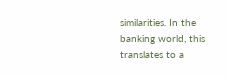similarities. In the banking world, this translates to a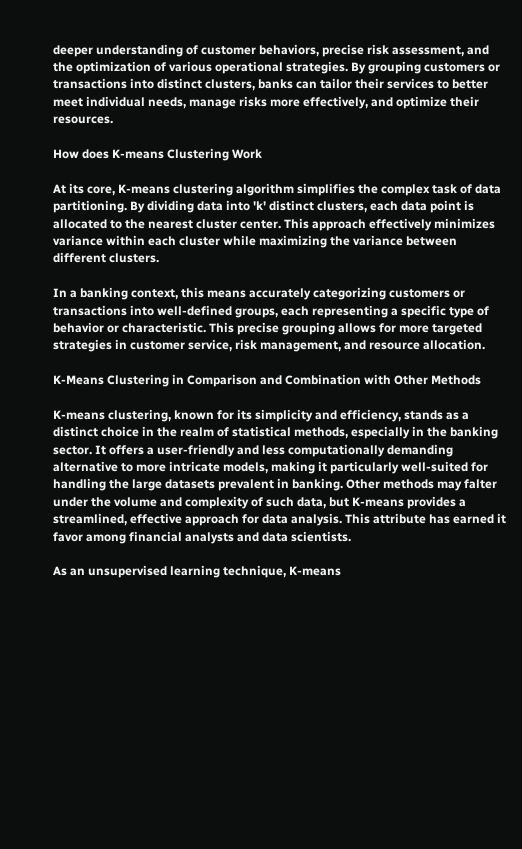deeper understanding of customer behaviors, precise risk assessment, and the optimization of various operational strategies. By grouping customers or transactions into distinct clusters, banks can tailor their services to better meet individual needs, manage risks more effectively, and optimize their resources.

How does K-means Clustering Work

At its core, K-means clustering algorithm simplifies the complex task of data partitioning. By dividing data into 'k' distinct clusters, each data point is allocated to the nearest cluster center. This approach effectively minimizes variance within each cluster while maximizing the variance between different clusters.

In a banking context, this means accurately categorizing customers or transactions into well-defined groups, each representing a specific type of behavior or characteristic. This precise grouping allows for more targeted strategies in customer service, risk management, and resource allocation.

K-Means Clustering in Comparison and Combination with Other Methods

K-means clustering, known for its simplicity and efficiency, stands as a distinct choice in the realm of statistical methods, especially in the banking sector. It offers a user-friendly and less computationally demanding alternative to more intricate models, making it particularly well-suited for handling the large datasets prevalent in banking. Other methods may falter under the volume and complexity of such data, but K-means provides a streamlined, effective approach for data analysis. This attribute has earned it favor among financial analysts and data scientists.

As an unsupervised learning technique, K-means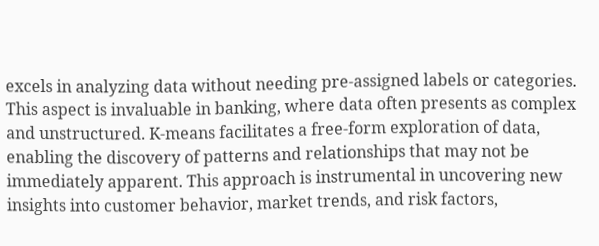excels in analyzing data without needing pre-assigned labels or categories. This aspect is invaluable in banking, where data often presents as complex and unstructured. K-means facilitates a free-form exploration of data, enabling the discovery of patterns and relationships that may not be immediately apparent. This approach is instrumental in uncovering new insights into customer behavior, market trends, and risk factors,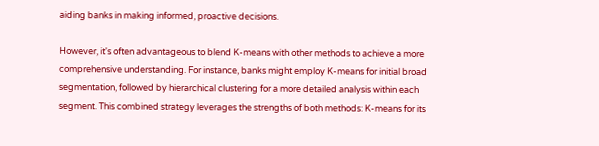aiding banks in making informed, proactive decisions.

However, it's often advantageous to blend K-means with other methods to achieve a more comprehensive understanding. For instance, banks might employ K-means for initial broad segmentation, followed by hierarchical clustering for a more detailed analysis within each segment. This combined strategy leverages the strengths of both methods: K-means for its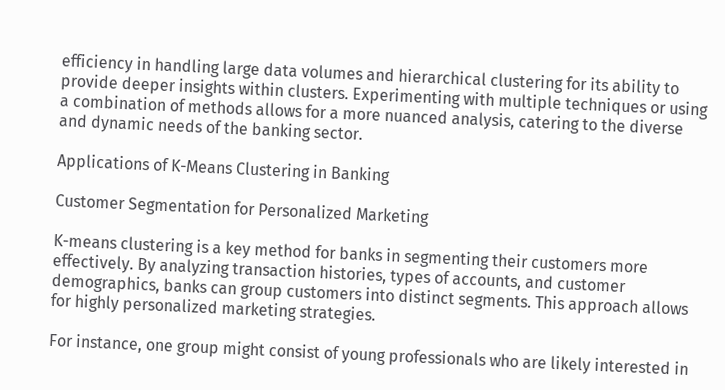efficiency in handling large data volumes and hierarchical clustering for its ability to provide deeper insights within clusters. Experimenting with multiple techniques or using a combination of methods allows for a more nuanced analysis, catering to the diverse and dynamic needs of the banking sector.

Applications of K-Means Clustering in Banking

Customer Segmentation for Personalized Marketing

K-means clustering is a key method for banks in segmenting their customers more effectively. By analyzing transaction histories, types of accounts, and customer demographics, banks can group customers into distinct segments. This approach allows for highly personalized marketing strategies.

For instance, one group might consist of young professionals who are likely interested in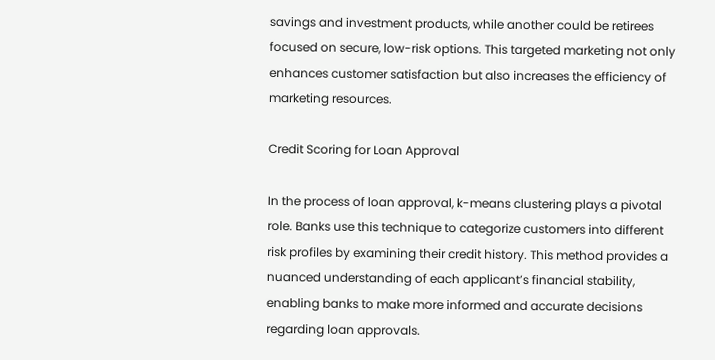savings and investment products, while another could be retirees focused on secure, low-risk options. This targeted marketing not only enhances customer satisfaction but also increases the efficiency of marketing resources.

Credit Scoring for Loan Approval

In the process of loan approval, k-means clustering plays a pivotal role. Banks use this technique to categorize customers into different risk profiles by examining their credit history. This method provides a nuanced understanding of each applicant’s financial stability, enabling banks to make more informed and accurate decisions regarding loan approvals.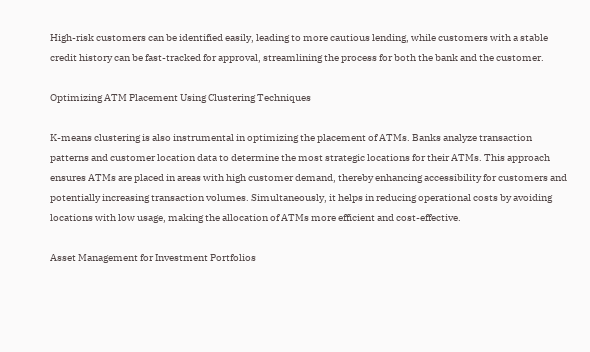High-risk customers can be identified easily, leading to more cautious lending, while customers with a stable credit history can be fast-tracked for approval, streamlining the process for both the bank and the customer.

Optimizing ATM Placement Using Clustering Techniques

K-means clustering is also instrumental in optimizing the placement of ATMs. Banks analyze transaction patterns and customer location data to determine the most strategic locations for their ATMs. This approach ensures ATMs are placed in areas with high customer demand, thereby enhancing accessibility for customers and potentially increasing transaction volumes. Simultaneously, it helps in reducing operational costs by avoiding locations with low usage, making the allocation of ATMs more efficient and cost-effective.

Asset Management for Investment Portfolios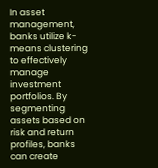In asset management, banks utilize k-means clustering to effectively manage investment portfolios. By segmenting assets based on risk and return profiles, banks can create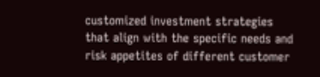customized investment strategies that align with the specific needs and risk appetites of different customer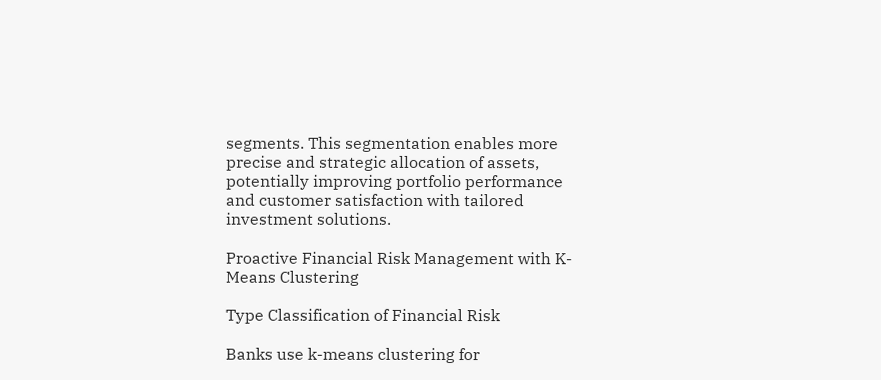segments. This segmentation enables more precise and strategic allocation of assets, potentially improving portfolio performance and customer satisfaction with tailored investment solutions.

Proactive Financial Risk Management with K-Means Clustering

Type Classification of Financial Risk

Banks use k-means clustering for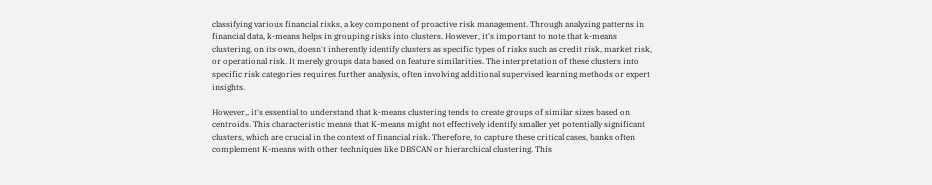classifying various financial risks, a key component of proactive risk management. Through analyzing patterns in financial data, k-means helps in grouping risks into clusters. However, it's important to note that k-means clustering, on its own, doesn't inherently identify clusters as specific types of risks such as credit risk, market risk, or operational risk. It merely groups data based on feature similarities. The interpretation of these clusters into specific risk categories requires further analysis, often involving additional supervised learning methods or expert insights.

However,, it's essential to understand that k-means clustering tends to create groups of similar sizes based on centroids. This characteristic means that K-means might not effectively identify smaller yet potentially significant clusters, which are crucial in the context of financial risk. Therefore, to capture these critical cases, banks often complement K-means with other techniques like DBSCAN or hierarchical clustering. This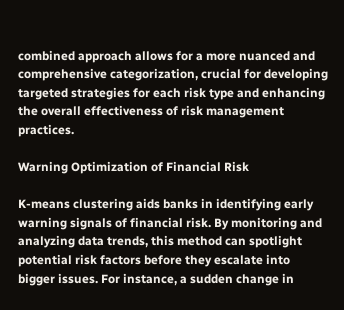combined approach allows for a more nuanced and comprehensive categorization, crucial for developing targeted strategies for each risk type and enhancing the overall effectiveness of risk management practices.

Warning Optimization of Financial Risk

K-means clustering aids banks in identifying early warning signals of financial risk. By monitoring and analyzing data trends, this method can spotlight potential risk factors before they escalate into bigger issues. For instance, a sudden change in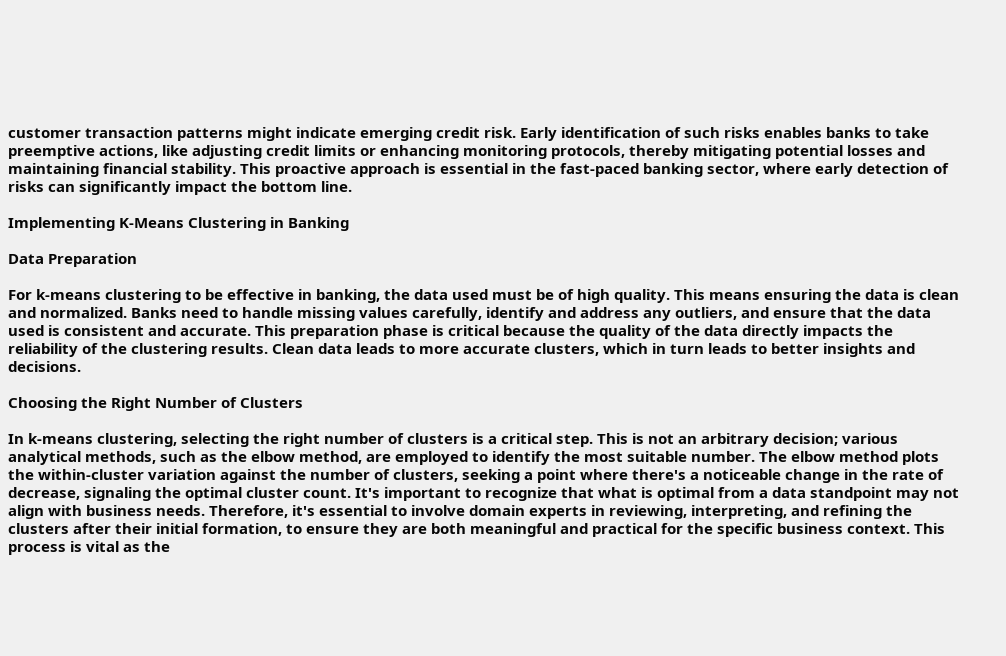customer transaction patterns might indicate emerging credit risk. Early identification of such risks enables banks to take preemptive actions, like adjusting credit limits or enhancing monitoring protocols, thereby mitigating potential losses and maintaining financial stability. This proactive approach is essential in the fast-paced banking sector, where early detection of risks can significantly impact the bottom line.

Implementing K-Means Clustering in Banking

Data Preparation

For k-means clustering to be effective in banking, the data used must be of high quality. This means ensuring the data is clean and normalized. Banks need to handle missing values carefully, identify and address any outliers, and ensure that the data used is consistent and accurate. This preparation phase is critical because the quality of the data directly impacts the reliability of the clustering results. Clean data leads to more accurate clusters, which in turn leads to better insights and decisions.

Choosing the Right Number of Clusters

In k-means clustering, selecting the right number of clusters is a critical step. This is not an arbitrary decision; various analytical methods, such as the elbow method, are employed to identify the most suitable number. The elbow method plots the within-cluster variation against the number of clusters, seeking a point where there's a noticeable change in the rate of decrease, signaling the optimal cluster count. It's important to recognize that what is optimal from a data standpoint may not align with business needs. Therefore, it's essential to involve domain experts in reviewing, interpreting, and refining the clusters after their initial formation, to ensure they are both meaningful and practical for the specific business context. This process is vital as the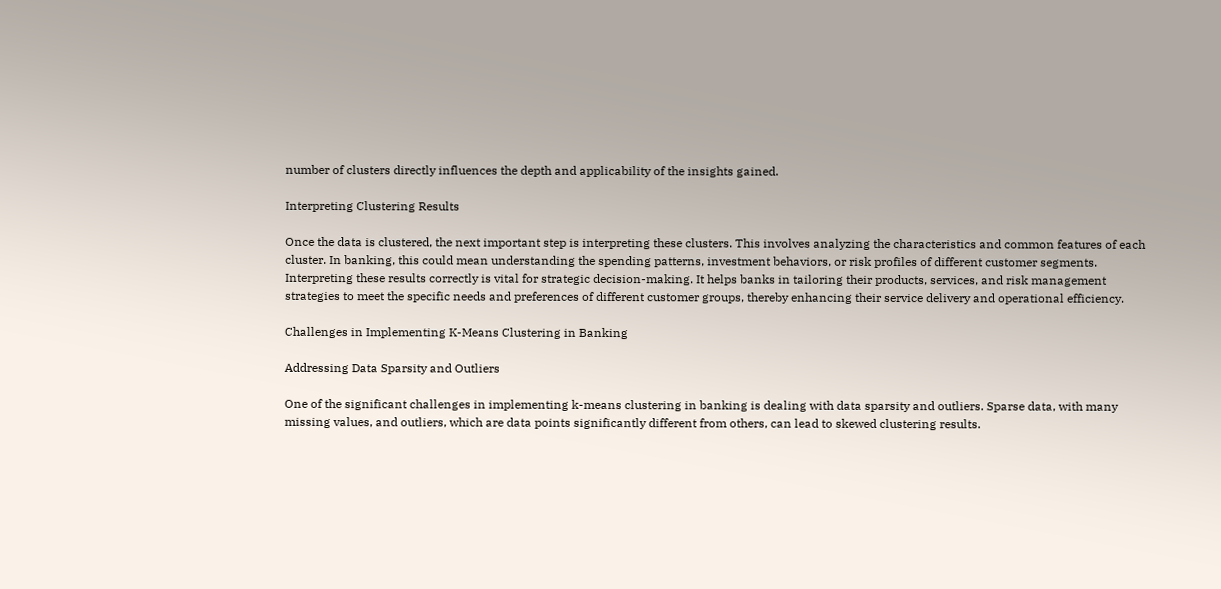number of clusters directly influences the depth and applicability of the insights gained.

Interpreting Clustering Results

Once the data is clustered, the next important step is interpreting these clusters. This involves analyzing the characteristics and common features of each cluster. In banking, this could mean understanding the spending patterns, investment behaviors, or risk profiles of different customer segments. Interpreting these results correctly is vital for strategic decision-making. It helps banks in tailoring their products, services, and risk management strategies to meet the specific needs and preferences of different customer groups, thereby enhancing their service delivery and operational efficiency.

Challenges in Implementing K-Means Clustering in Banking

Addressing Data Sparsity and Outliers

One of the significant challenges in implementing k-means clustering in banking is dealing with data sparsity and outliers. Sparse data, with many missing values, and outliers, which are data points significantly different from others, can lead to skewed clustering results.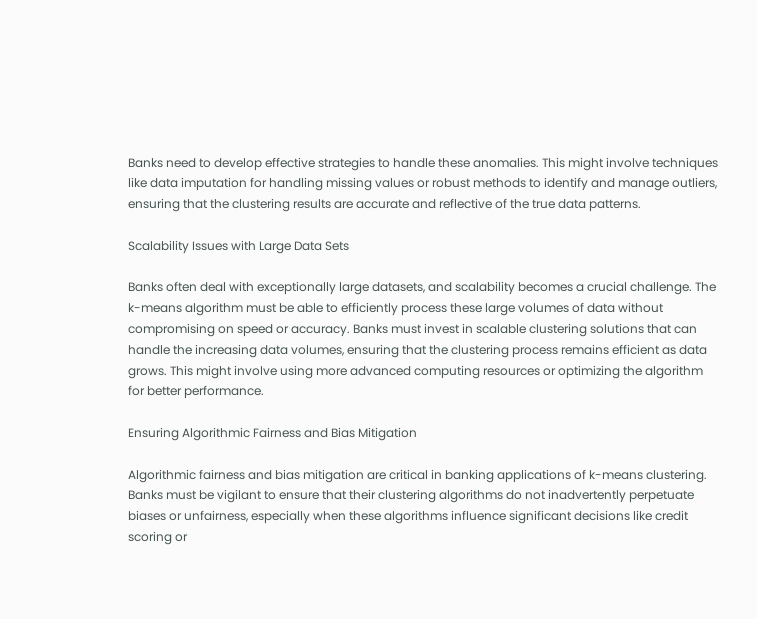Banks need to develop effective strategies to handle these anomalies. This might involve techniques like data imputation for handling missing values or robust methods to identify and manage outliers, ensuring that the clustering results are accurate and reflective of the true data patterns.

Scalability Issues with Large Data Sets

Banks often deal with exceptionally large datasets, and scalability becomes a crucial challenge. The k-means algorithm must be able to efficiently process these large volumes of data without compromising on speed or accuracy. Banks must invest in scalable clustering solutions that can handle the increasing data volumes, ensuring that the clustering process remains efficient as data grows. This might involve using more advanced computing resources or optimizing the algorithm for better performance.

Ensuring Algorithmic Fairness and Bias Mitigation

Algorithmic fairness and bias mitigation are critical in banking applications of k-means clustering. Banks must be vigilant to ensure that their clustering algorithms do not inadvertently perpetuate biases or unfairness, especially when these algorithms influence significant decisions like credit scoring or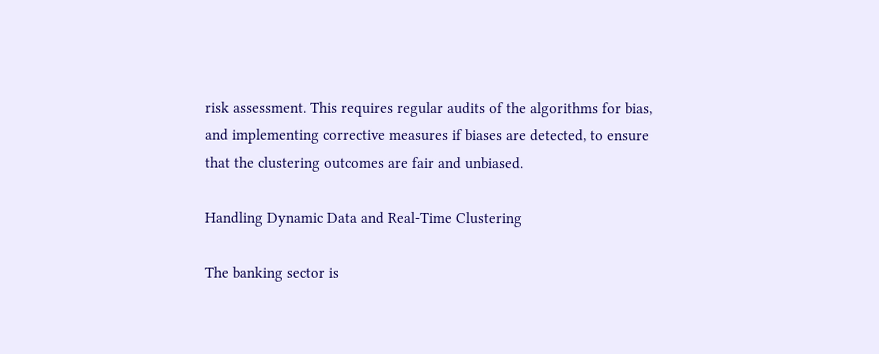risk assessment. This requires regular audits of the algorithms for bias, and implementing corrective measures if biases are detected, to ensure that the clustering outcomes are fair and unbiased.

Handling Dynamic Data and Real-Time Clustering

The banking sector is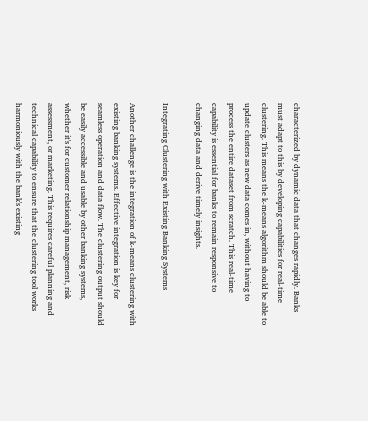characterized by dynamic data that changes rapidly. Banks must adapt to this by developing capabilities for real-time clustering. This means the k-means algorithm should be able to update clusters as new data comes in, without having to process the entire dataset from scratch. This real-time capability is essential for banks to remain responsive to changing data and derive timely insights.

Integrating Clustering with Existing Banking Systems

Another challenge is the integration of k-means clustering with existing banking systems. Effective integration is key for seamless operation and data flow. The clustering output should be easily accessible and usable by other banking systems, whether it's for customer relationship management, risk assessment, or marketing. This requires careful planning and technical capability to ensure that the clustering tool works harmoniously with the bank's existing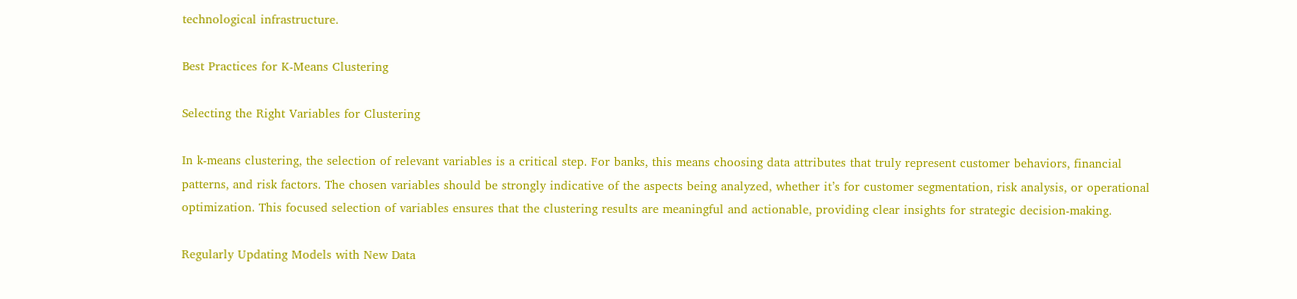technological infrastructure.

Best Practices for K-Means Clustering

Selecting the Right Variables for Clustering

In k-means clustering, the selection of relevant variables is a critical step. For banks, this means choosing data attributes that truly represent customer behaviors, financial patterns, and risk factors. The chosen variables should be strongly indicative of the aspects being analyzed, whether it’s for customer segmentation, risk analysis, or operational optimization. This focused selection of variables ensures that the clustering results are meaningful and actionable, providing clear insights for strategic decision-making.

Regularly Updating Models with New Data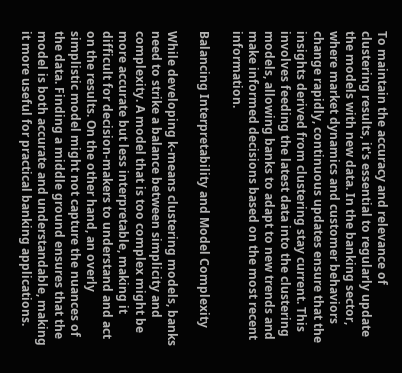To maintain the accuracy and relevance of clustering results, it's essential to regularly update the models with new data. In the banking sector, where market dynamics and customer behaviors change rapidly, continuous updates ensure that the insights derived from clustering stay current. This involves feeding the latest data into the clustering models, allowing banks to adapt to new trends and make informed decisions based on the most recent information.

Balancing Interpretability and Model Complexity

While developing k-means clustering models, banks need to strike a balance between simplicity and complexity. A model that is too complex might be more accurate but less interpretable, making it difficult for decision-makers to understand and act on the results. On the other hand, an overly simplistic model might not capture the nuances of the data. Finding a middle ground ensures that the model is both accurate and understandable, making it more useful for practical banking applications.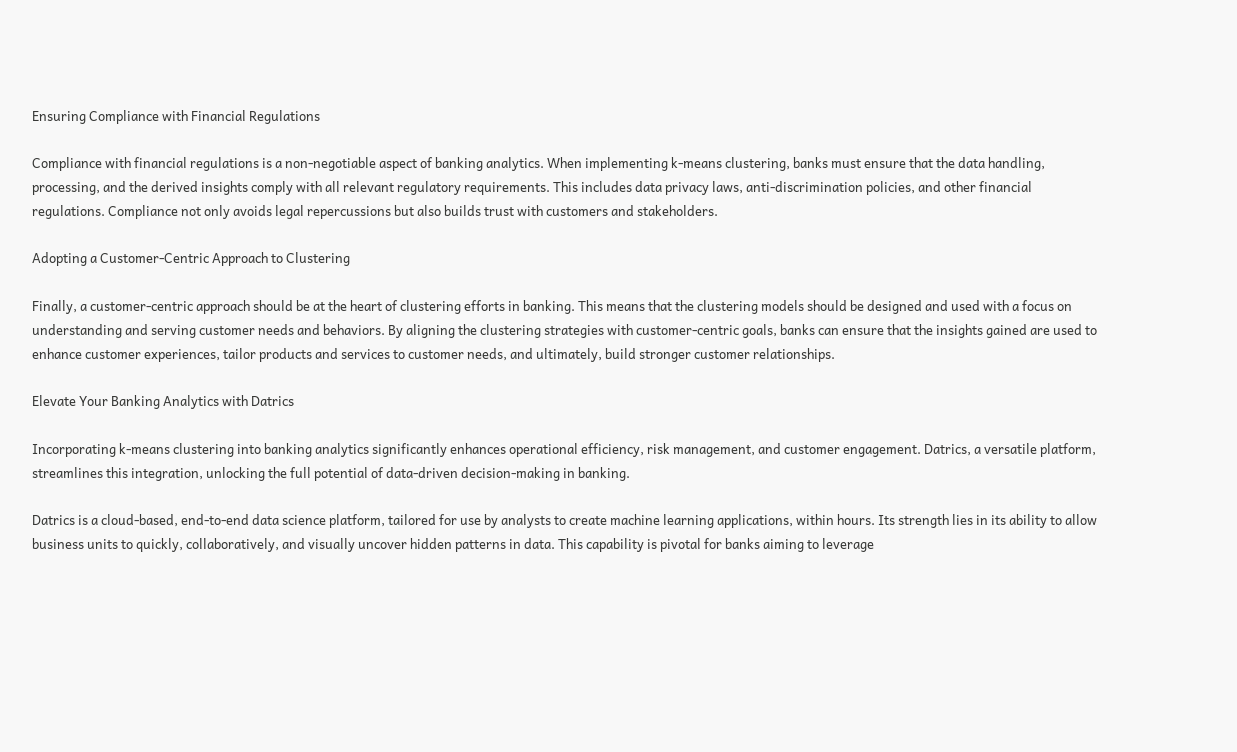Ensuring Compliance with Financial Regulations

Compliance with financial regulations is a non-negotiable aspect of banking analytics. When implementing k-means clustering, banks must ensure that the data handling, processing, and the derived insights comply with all relevant regulatory requirements. This includes data privacy laws, anti-discrimination policies, and other financial regulations. Compliance not only avoids legal repercussions but also builds trust with customers and stakeholders.

Adopting a Customer-Centric Approach to Clustering

Finally, a customer-centric approach should be at the heart of clustering efforts in banking. This means that the clustering models should be designed and used with a focus on understanding and serving customer needs and behaviors. By aligning the clustering strategies with customer-centric goals, banks can ensure that the insights gained are used to enhance customer experiences, tailor products and services to customer needs, and ultimately, build stronger customer relationships.

Elevate Your Banking Analytics with Datrics

Incorporating k-means clustering into banking analytics significantly enhances operational efficiency, risk management, and customer engagement. Datrics, a versatile platform, streamlines this integration, unlocking the full potential of data-driven decision-making in banking.

Datrics is a cloud-based, end-to-end data science platform, tailored for use by analysts to create machine learning applications, within hours. Its strength lies in its ability to allow business units to quickly, collaboratively, and visually uncover hidden patterns in data. This capability is pivotal for banks aiming to leverage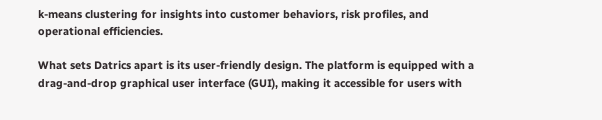k-means clustering for insights into customer behaviors, risk profiles, and operational efficiencies.

What sets Datrics apart is its user-friendly design. The platform is equipped with a drag-and-drop graphical user interface (GUI), making it accessible for users with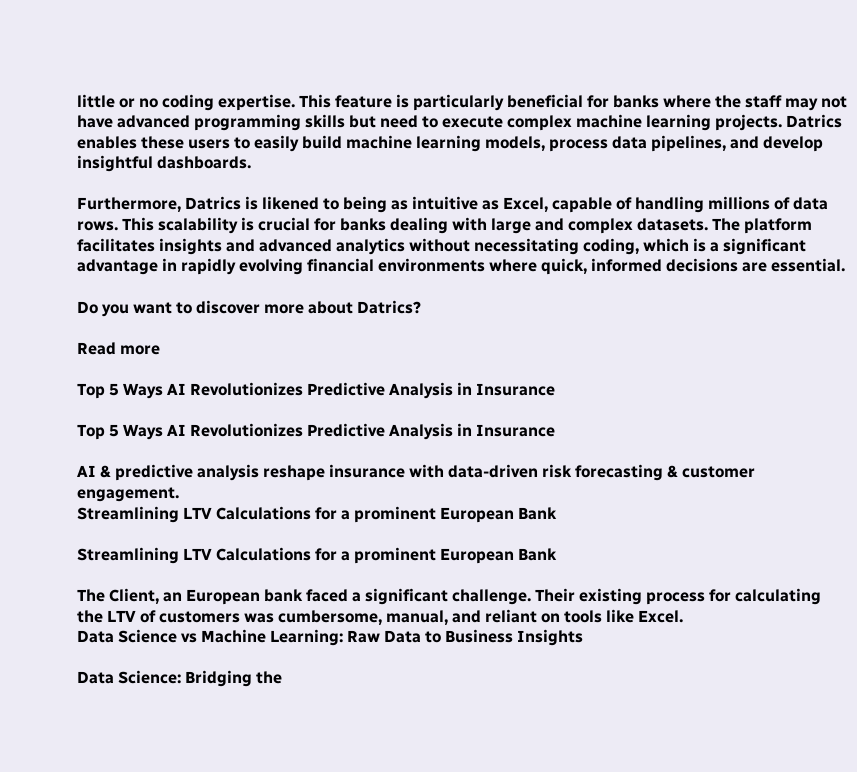little or no coding expertise. This feature is particularly beneficial for banks where the staff may not have advanced programming skills but need to execute complex machine learning projects. Datrics enables these users to easily build machine learning models, process data pipelines, and develop insightful dashboards.

Furthermore, Datrics is likened to being as intuitive as Excel, capable of handling millions of data rows. This scalability is crucial for banks dealing with large and complex datasets. The platform facilitates insights and advanced analytics without necessitating coding, which is a significant advantage in rapidly evolving financial environments where quick, informed decisions are essential.

Do you want to discover more about Datrics?

Read more

Top 5 Ways AI Revolutionizes Predictive Analysis in Insurance

Top 5 Ways AI Revolutionizes Predictive Analysis in Insurance

AI & predictive analysis reshape insurance with data-driven risk forecasting & customer engagement.
Streamlining LTV Calculations for a prominent European Bank

Streamlining LTV Calculations for a prominent European Bank

The Client, an European bank faced a significant challenge. Their existing process for calculating the LTV of customers was cumbersome, manual, and reliant on tools like Excel.
Data Science vs Machine Learning: Raw Data to Business Insights

Data Science: Bridging the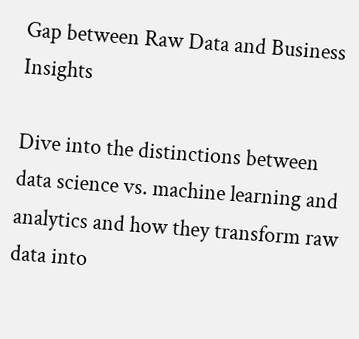Gap between Raw Data and Business Insights

Dive into the distinctions between data science vs. machine learning and analytics and how they transform raw data into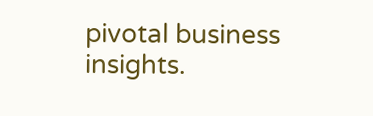pivotal business insights.